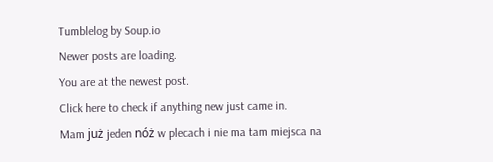Tumblelog by Soup.io
Newer posts are loading.
You are at the newest post.
Click here to check if anything new just came in.
Mam już jeden nóż w plecach i nie ma tam miejsca na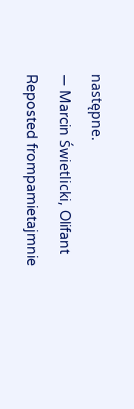następne.
— Marcin Świetlicki, Olifant
Reposted frompamietajmnie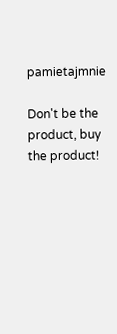pamietajmnie

Don't be the product, buy the product!